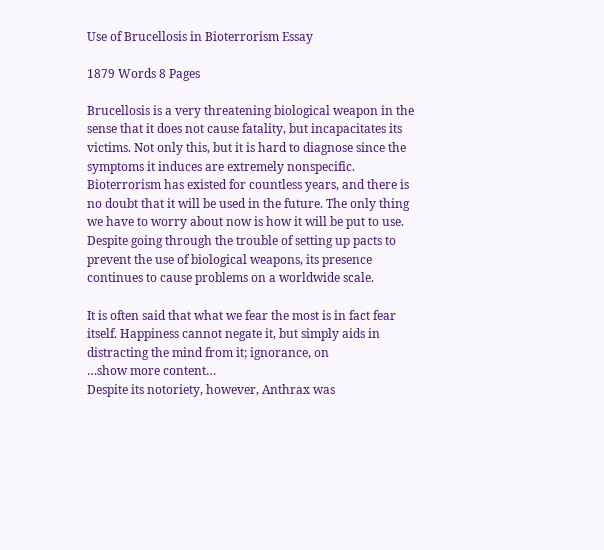Use of Brucellosis in Bioterrorism Essay

1879 Words 8 Pages

Brucellosis is a very threatening biological weapon in the sense that it does not cause fatality, but incapacitates its victims. Not only this, but it is hard to diagnose since the symptoms it induces are extremely nonspecific. Bioterrorism has existed for countless years, and there is no doubt that it will be used in the future. The only thing we have to worry about now is how it will be put to use. Despite going through the trouble of setting up pacts to prevent the use of biological weapons, its presence continues to cause problems on a worldwide scale.

It is often said that what we fear the most is in fact fear itself. Happiness cannot negate it, but simply aids in distracting the mind from it; ignorance, on
…show more content…
Despite its notoriety, however, Anthrax was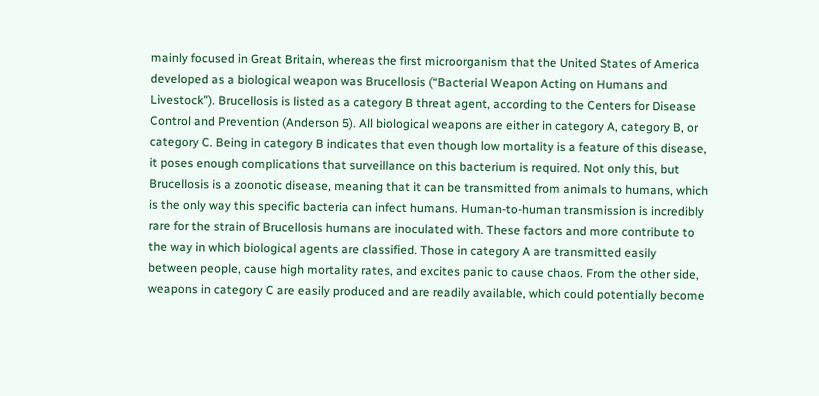mainly focused in Great Britain, whereas the first microorganism that the United States of America developed as a biological weapon was Brucellosis (“Bacterial Weapon Acting on Humans and Livestock”). Brucellosis is listed as a category B threat agent, according to the Centers for Disease Control and Prevention (Anderson 5). All biological weapons are either in category A, category B, or category C. Being in category B indicates that even though low mortality is a feature of this disease, it poses enough complications that surveillance on this bacterium is required. Not only this, but Brucellosis is a zoonotic disease, meaning that it can be transmitted from animals to humans, which is the only way this specific bacteria can infect humans. Human-to-human transmission is incredibly rare for the strain of Brucellosis humans are inoculated with. These factors and more contribute to the way in which biological agents are classified. Those in category A are transmitted easily between people, cause high mortality rates, and excites panic to cause chaos. From the other side, weapons in category C are easily produced and are readily available, which could potentially become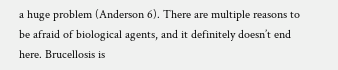a huge problem (Anderson 6). There are multiple reasons to be afraid of biological agents, and it definitely doesn’t end here. Brucellosis is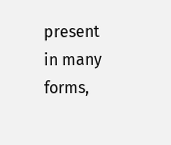present in many forms,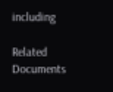including

Related Documents